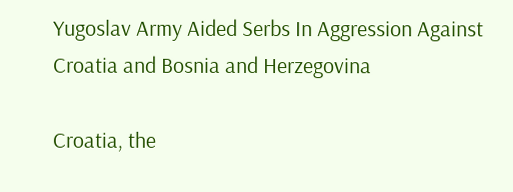Yugoslav Army Aided Serbs In Aggression Against Croatia and Bosnia and Herzegovina

Croatia, the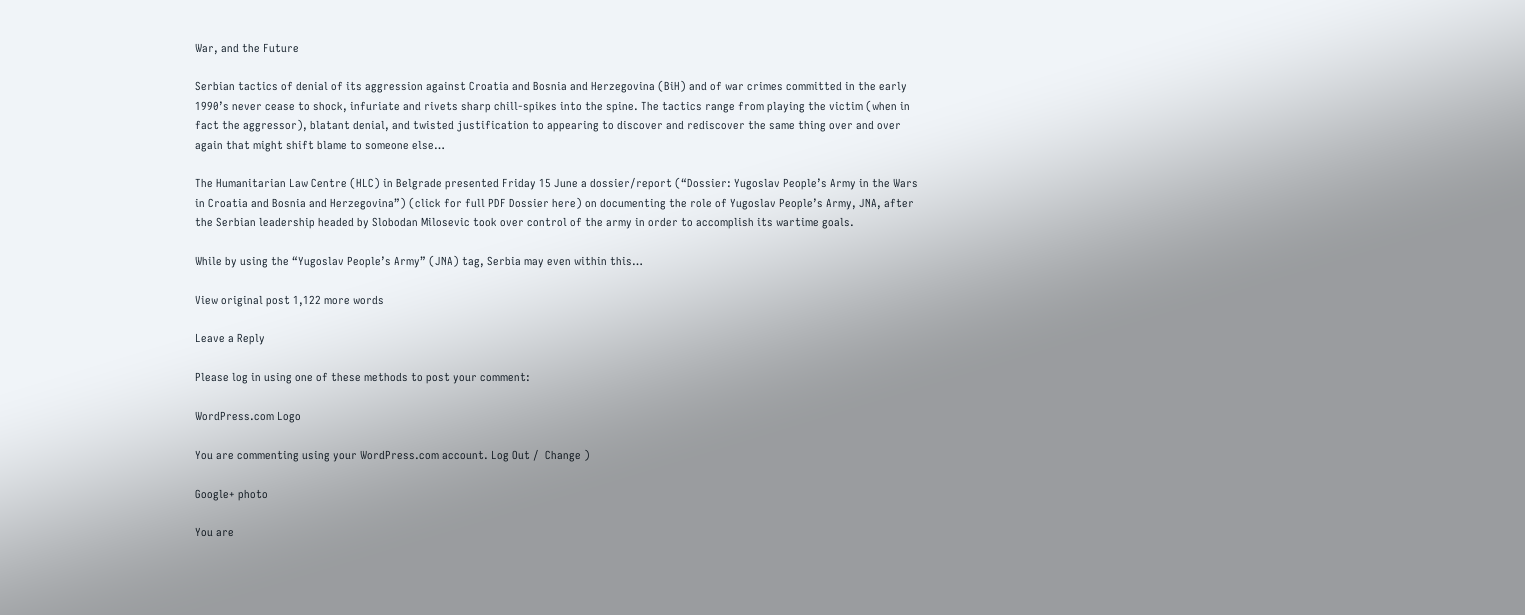War, and the Future

Serbian tactics of denial of its aggression against Croatia and Bosnia and Herzegovina (BiH) and of war crimes committed in the early 1990’s never cease to shock, infuriate and rivets sharp chill-spikes into the spine. The tactics range from playing the victim (when in fact the aggressor), blatant denial, and twisted justification to appearing to discover and rediscover the same thing over and over again that might shift blame to someone else…

The Humanitarian Law Centre (HLC) in Belgrade presented Friday 15 June a dossier/report (“Dossier: Yugoslav People’s Army in the Wars in Croatia and Bosnia and Herzegovina”) (click for full PDF Dossier here) on documenting the role of Yugoslav People’s Army, JNA, after the Serbian leadership headed by Slobodan Milosevic took over control of the army in order to accomplish its wartime goals.

While by using the “Yugoslav People’s Army” (JNA) tag, Serbia may even within this…

View original post 1,122 more words

Leave a Reply

Please log in using one of these methods to post your comment:

WordPress.com Logo

You are commenting using your WordPress.com account. Log Out /  Change )

Google+ photo

You are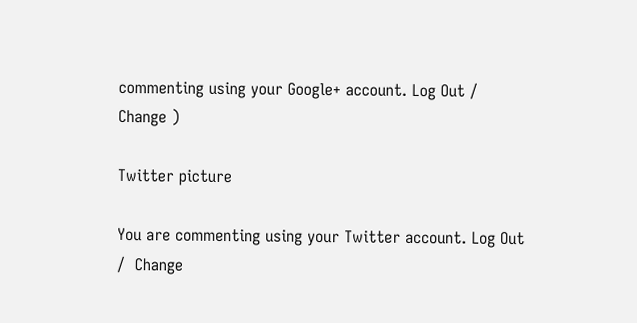commenting using your Google+ account. Log Out /  Change )

Twitter picture

You are commenting using your Twitter account. Log Out /  Change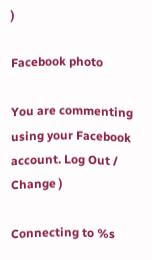)

Facebook photo

You are commenting using your Facebook account. Log Out /  Change )

Connecting to %s